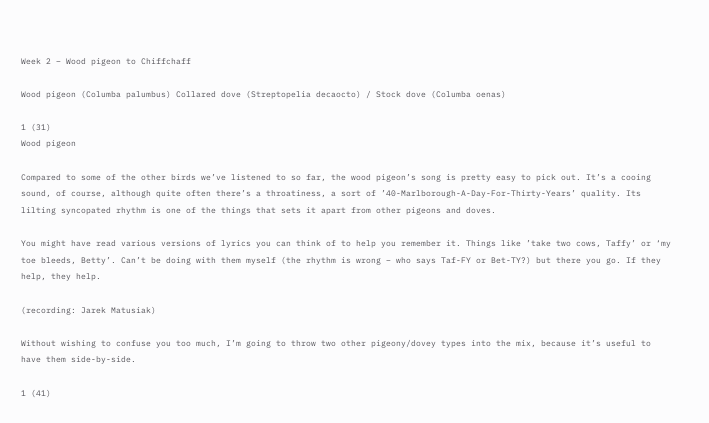Week 2 – Wood pigeon to Chiffchaff

Wood pigeon (Columba palumbus) Collared dove (Streptopelia decaocto) / Stock dove (Columba oenas)

1 (31)
Wood pigeon

Compared to some of the other birds we’ve listened to so far, the wood pigeon’s song is pretty easy to pick out. It’s a cooing sound, of course, although quite often there’s a throatiness, a sort of ’40-Marlborough-A-Day-For-Thirty-Years’ quality. Its lilting syncopated rhythm is one of the things that sets it apart from other pigeons and doves.

You might have read various versions of lyrics you can think of to help you remember it. Things like ’take two cows, Taffy’ or ‘my toe bleeds, Betty’. Can’t be doing with them myself (the rhythm is wrong – who says Taf-FY or Bet-TY?) but there you go. If they help, they help.

(recording: Jarek Matusiak)

Without wishing to confuse you too much, I’m going to throw two other pigeony/dovey types into the mix, because it’s useful to have them side-by-side.

1 (41)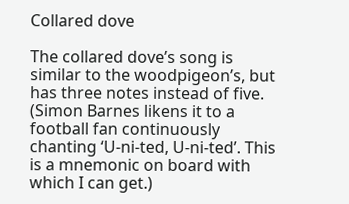Collared dove

The collared dove’s song is similar to the woodpigeon’s, but has three notes instead of five. (Simon Barnes likens it to a football fan continuously chanting ‘U-ni-ted, U-ni-ted’. This is a mnemonic on board with which I can get.)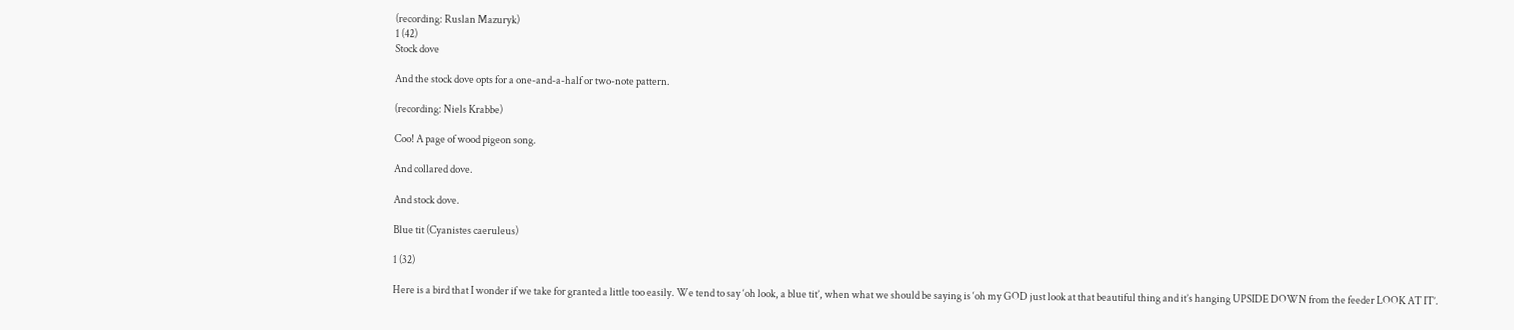(recording: Ruslan Mazuryk)
1 (42)
Stock dove

And the stock dove opts for a one-and-a-half or two-note pattern.

(recording: Niels Krabbe)

Coo! A page of wood pigeon song.

And collared dove.

And stock dove.

Blue tit (Cyanistes caeruleus)

1 (32)

Here is a bird that I wonder if we take for granted a little too easily. We tend to say ‘oh look, a blue tit’, when what we should be saying is ‘oh my GOD just look at that beautiful thing and it’s hanging UPSIDE DOWN from the feeder LOOK AT IT’.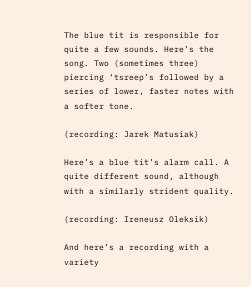The blue tit is responsible for quite a few sounds. Here’s the song. Two (sometimes three) piercing ‘tsreep’s followed by a series of lower, faster notes with a softer tone.

(recording: Jarek Matusiak)

Here’s a blue tit’s alarm call. A quite different sound, although with a similarly strident quality.

(recording: Ireneusz Oleksik)

And here’s a recording with a variety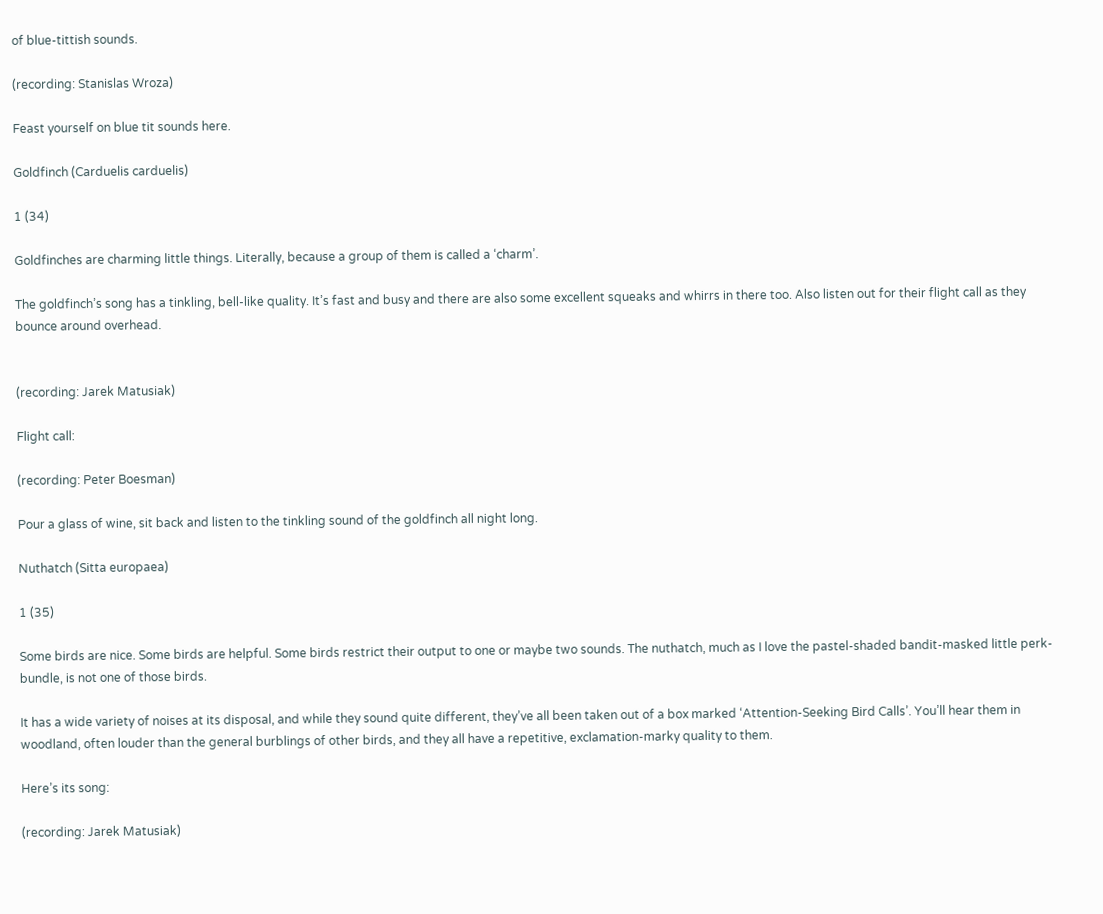of blue-tittish sounds.

(recording: Stanislas Wroza)

Feast yourself on blue tit sounds here.

Goldfinch (Carduelis carduelis)

1 (34)

Goldfinches are charming little things. Literally, because a group of them is called a ‘charm’.

The goldfinch’s song has a tinkling, bell-like quality. It’s fast and busy and there are also some excellent squeaks and whirrs in there too. Also listen out for their flight call as they bounce around overhead.


(recording: Jarek Matusiak)

Flight call:

(recording: Peter Boesman)

Pour a glass of wine, sit back and listen to the tinkling sound of the goldfinch all night long.

Nuthatch (Sitta europaea)

1 (35)

Some birds are nice. Some birds are helpful. Some birds restrict their output to one or maybe two sounds. The nuthatch, much as I love the pastel-shaded bandit-masked little perk-bundle, is not one of those birds.

It has a wide variety of noises at its disposal, and while they sound quite different, they’ve all been taken out of a box marked ‘Attention-Seeking Bird Calls’. You’ll hear them in woodland, often louder than the general burblings of other birds, and they all have a repetitive, exclamation-marky quality to them.

Here’s its song:

(recording: Jarek Matusiak)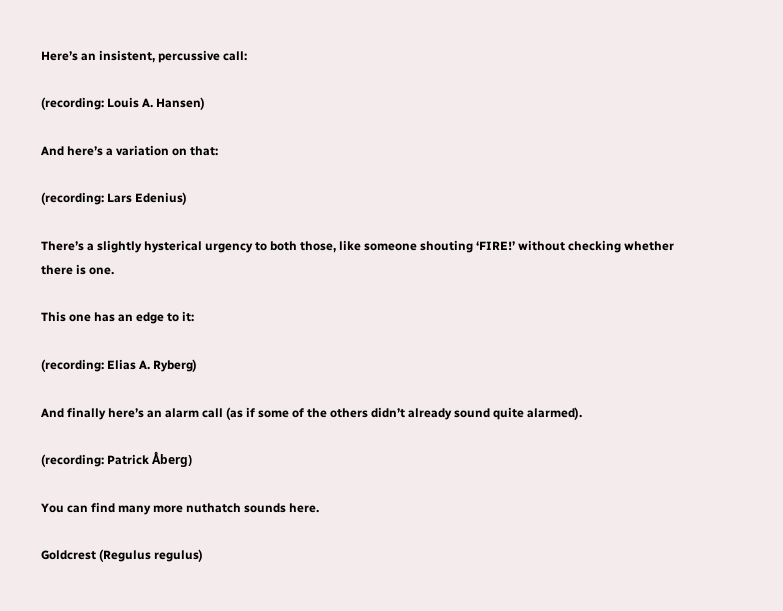Here’s an insistent, percussive call:

(recording: Louis A. Hansen)

And here’s a variation on that:

(recording: Lars Edenius)

There’s a slightly hysterical urgency to both those, like someone shouting ‘FIRE!’ without checking whether there is one.

This one has an edge to it:

(recording: Elias A. Ryberg)

And finally here’s an alarm call (as if some of the others didn’t already sound quite alarmed).

(recording: Patrick Åberg)

You can find many more nuthatch sounds here.

Goldcrest (Regulus regulus)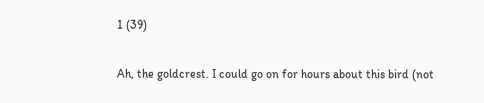1 (39)

Ah, the goldcrest. I could go on for hours about this bird (not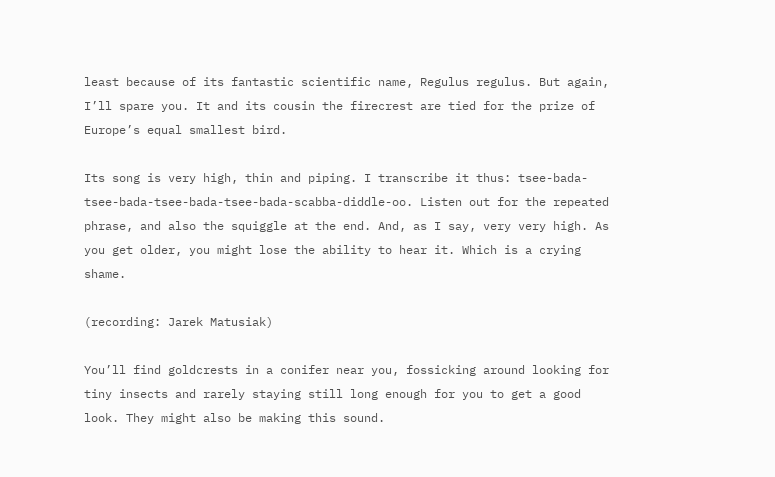least because of its fantastic scientific name, Regulus regulus. But again, I’ll spare you. It and its cousin the firecrest are tied for the prize of Europe’s equal smallest bird.

Its song is very high, thin and piping. I transcribe it thus: tsee-bada-tsee-bada-tsee-bada-tsee-bada-scabba-diddle-oo. Listen out for the repeated phrase, and also the squiggle at the end. And, as I say, very very high. As you get older, you might lose the ability to hear it. Which is a crying shame.

(recording: Jarek Matusiak)

You’ll find goldcrests in a conifer near you, fossicking around looking for tiny insects and rarely staying still long enough for you to get a good look. They might also be making this sound.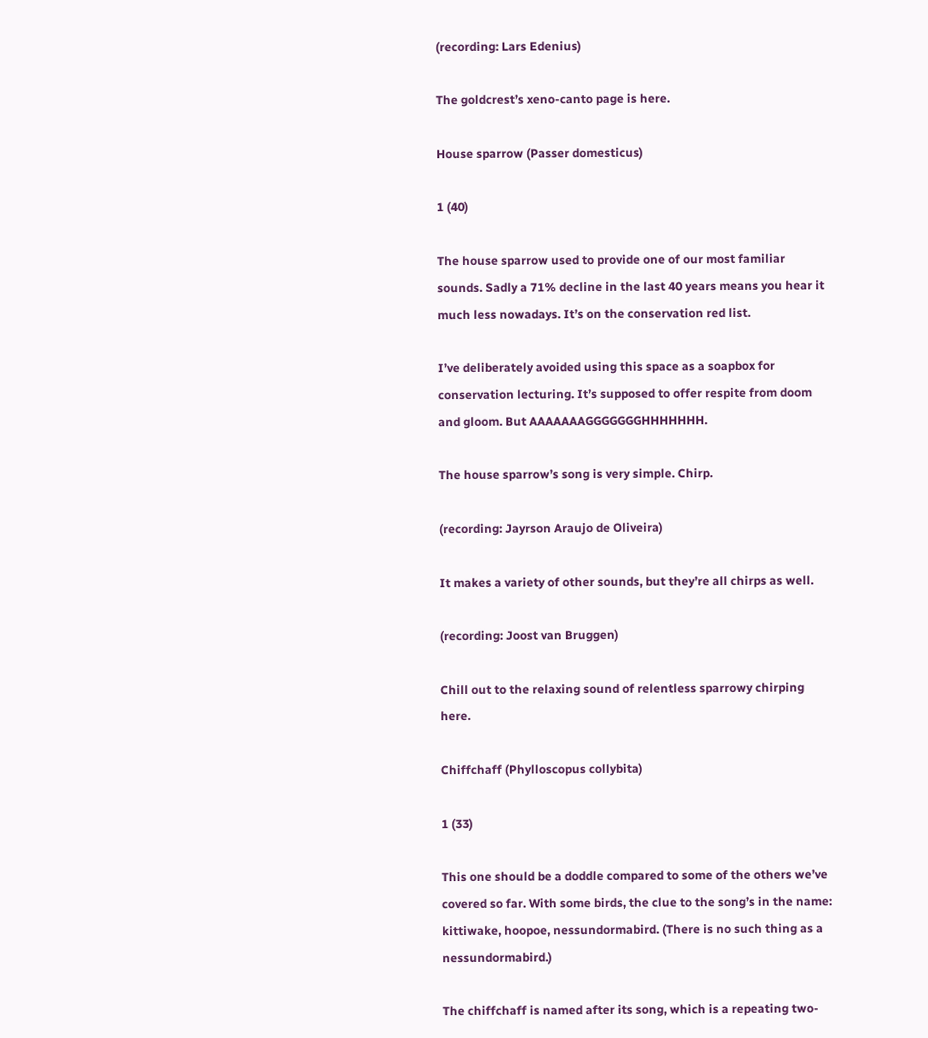(recording: Lars Edenius)

The goldcrest’s xeno-canto page is here.

House sparrow (Passer domesticus)

1 (40)

The house sparrow used to provide one of our most familiar sounds. Sadly a 71% decline in the last 40 years means you hear it much less nowadays. It’s on the conservation red list.

I’ve deliberately avoided using this space as a soapbox for conservation lecturing. It’s supposed to offer respite from doom and gloom. But AAAAAAAGGGGGGGHHHHHHH.

The house sparrow’s song is very simple. Chirp.

(recording: Jayrson Araujo de Oliveira)

It makes a variety of other sounds, but they’re all chirps as well.

(recording: Joost van Bruggen)

Chill out to the relaxing sound of relentless sparrowy chirping here.

Chiffchaff (Phylloscopus collybita)

1 (33)

This one should be a doddle compared to some of the others we’ve covered so far. With some birds, the clue to the song’s in the name: kittiwake, hoopoe, nessundormabird. (There is no such thing as a nessundormabird.)

The chiffchaff is named after its song, which is a repeating two-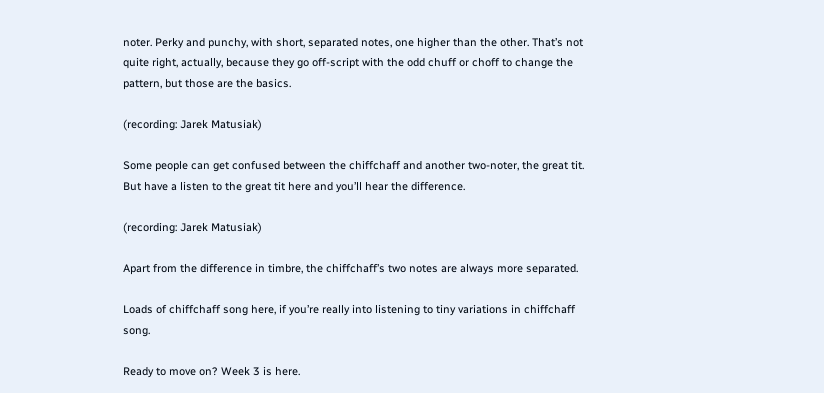noter. Perky and punchy, with short, separated notes, one higher than the other. That’s not quite right, actually, because they go off-script with the odd chuff or choff to change the pattern, but those are the basics.

(recording: Jarek Matusiak)

Some people can get confused between the chiffchaff and another two-noter, the great tit. But have a listen to the great tit here and you’ll hear the difference.

(recording: Jarek Matusiak)

Apart from the difference in timbre, the chiffchaff’s two notes are always more separated.

Loads of chiffchaff song here, if you’re really into listening to tiny variations in chiffchaff song.

Ready to move on? Week 3 is here.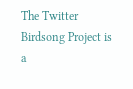The Twitter Birdsong Project is a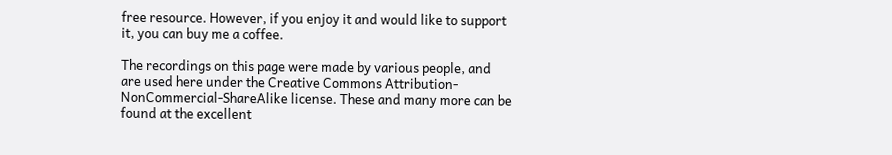free resource. However, if you enjoy it and would like to support it, you can buy me a coffee.

The recordings on this page were made by various people, and are used here under the Creative Commons Attribution-NonCommercial-ShareAlike license. These and many more can be found at the excellent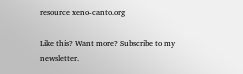resource xeno-canto.org

Like this? Want more? Subscribe to my newsletter.